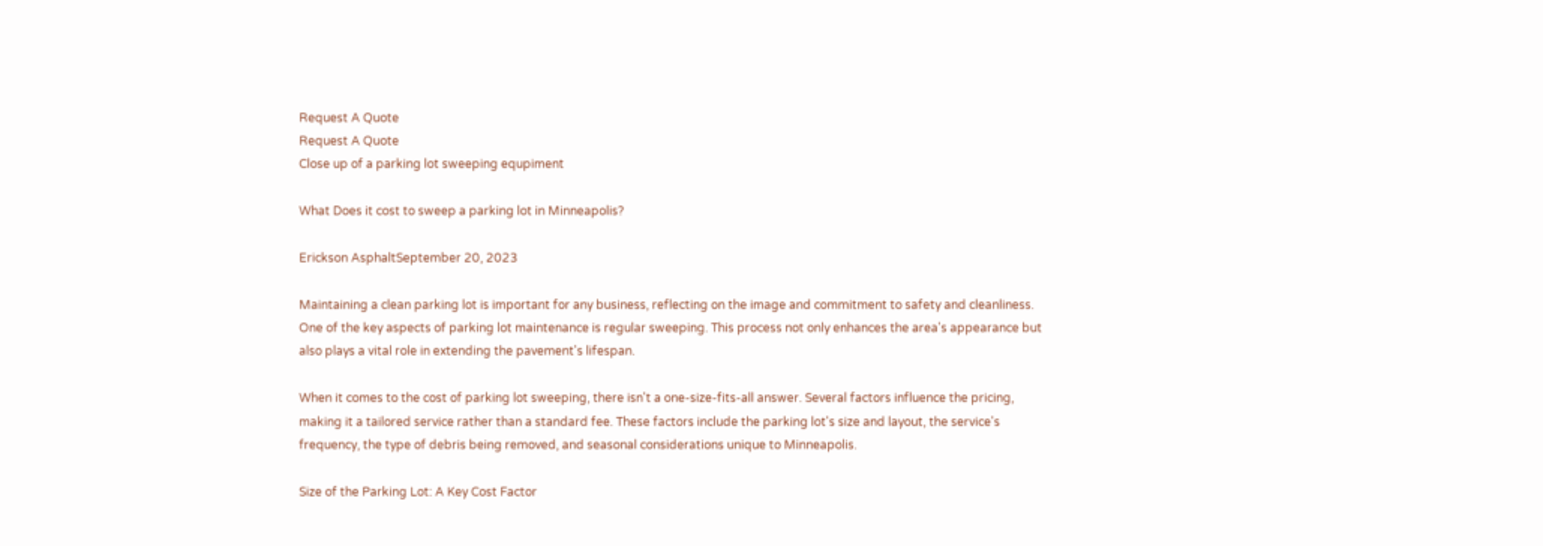Request A Quote
Request A Quote
Close up of a parking lot sweeping equpiment

What Does it cost to sweep a parking lot in Minneapolis?

Erickson AsphaltSeptember 20, 2023

Maintaining a clean parking lot is important for any business, reflecting on the image and commitment to safety and cleanliness. One of the key aspects of parking lot maintenance is regular sweeping. This process not only enhances the area's appearance but also plays a vital role in extending the pavement's lifespan.

When it comes to the cost of parking lot sweeping, there isn't a one-size-fits-all answer. Several factors influence the pricing, making it a tailored service rather than a standard fee. These factors include the parking lot's size and layout, the service's frequency, the type of debris being removed, and seasonal considerations unique to Minneapolis.

Size of the Parking Lot: A Key Cost Factor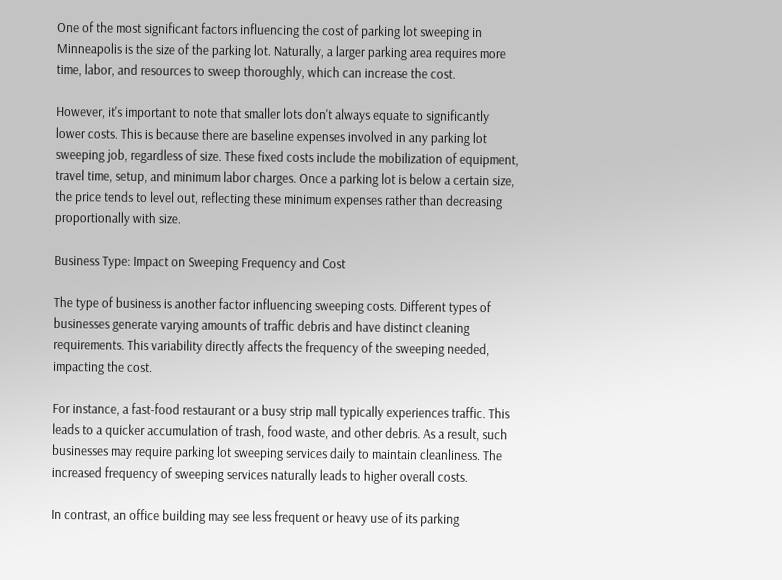One of the most significant factors influencing the cost of parking lot sweeping in Minneapolis is the size of the parking lot. Naturally, a larger parking area requires more time, labor, and resources to sweep thoroughly, which can increase the cost.

However, it's important to note that smaller lots don't always equate to significantly lower costs. This is because there are baseline expenses involved in any parking lot sweeping job, regardless of size. These fixed costs include the mobilization of equipment, travel time, setup, and minimum labor charges. Once a parking lot is below a certain size, the price tends to level out, reflecting these minimum expenses rather than decreasing proportionally with size.

Business Type: Impact on Sweeping Frequency and Cost

The type of business is another factor influencing sweeping costs. Different types of businesses generate varying amounts of traffic debris and have distinct cleaning requirements. This variability directly affects the frequency of the sweeping needed, impacting the cost.

For instance, a fast-food restaurant or a busy strip mall typically experiences traffic. This leads to a quicker accumulation of trash, food waste, and other debris. As a result, such businesses may require parking lot sweeping services daily to maintain cleanliness. The increased frequency of sweeping services naturally leads to higher overall costs.

In contrast, an office building may see less frequent or heavy use of its parking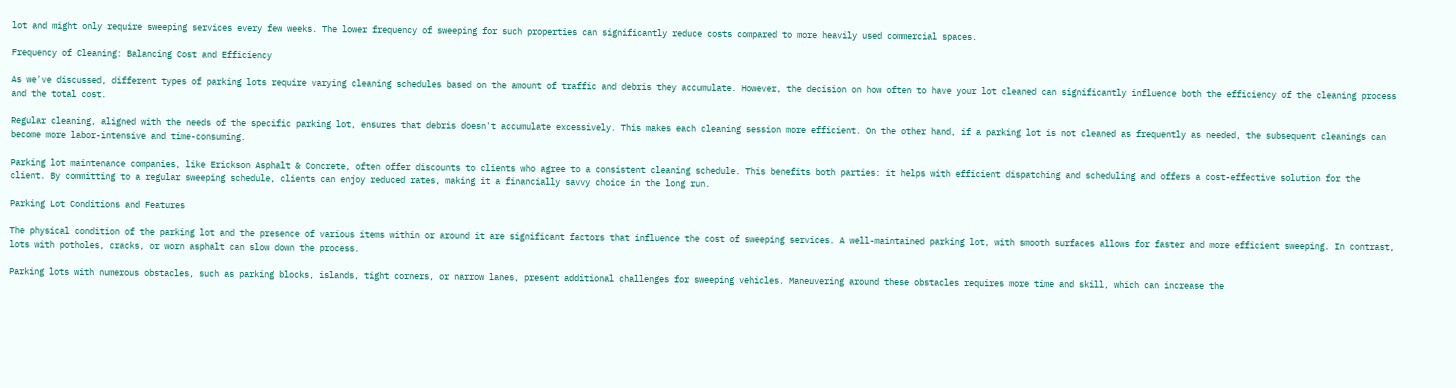lot and might only require sweeping services every few weeks. The lower frequency of sweeping for such properties can significantly reduce costs compared to more heavily used commercial spaces.

Frequency of Cleaning: Balancing Cost and Efficiency

As we've discussed, different types of parking lots require varying cleaning schedules based on the amount of traffic and debris they accumulate. However, the decision on how often to have your lot cleaned can significantly influence both the efficiency of the cleaning process and the total cost.

Regular cleaning, aligned with the needs of the specific parking lot, ensures that debris doesn't accumulate excessively. This makes each cleaning session more efficient. On the other hand, if a parking lot is not cleaned as frequently as needed, the subsequent cleanings can become more labor-intensive and time-consuming.

Parking lot maintenance companies, like Erickson Asphalt & Concrete, often offer discounts to clients who agree to a consistent cleaning schedule. This benefits both parties: it helps with efficient dispatching and scheduling and offers a cost-effective solution for the client. By committing to a regular sweeping schedule, clients can enjoy reduced rates, making it a financially savvy choice in the long run.

Parking Lot Conditions and Features

The physical condition of the parking lot and the presence of various items within or around it are significant factors that influence the cost of sweeping services. A well-maintained parking lot, with smooth surfaces allows for faster and more efficient sweeping. In contrast, lots with potholes, cracks, or worn asphalt can slow down the process.

Parking lots with numerous obstacles, such as parking blocks, islands, tight corners, or narrow lanes, present additional challenges for sweeping vehicles. Maneuvering around these obstacles requires more time and skill, which can increase the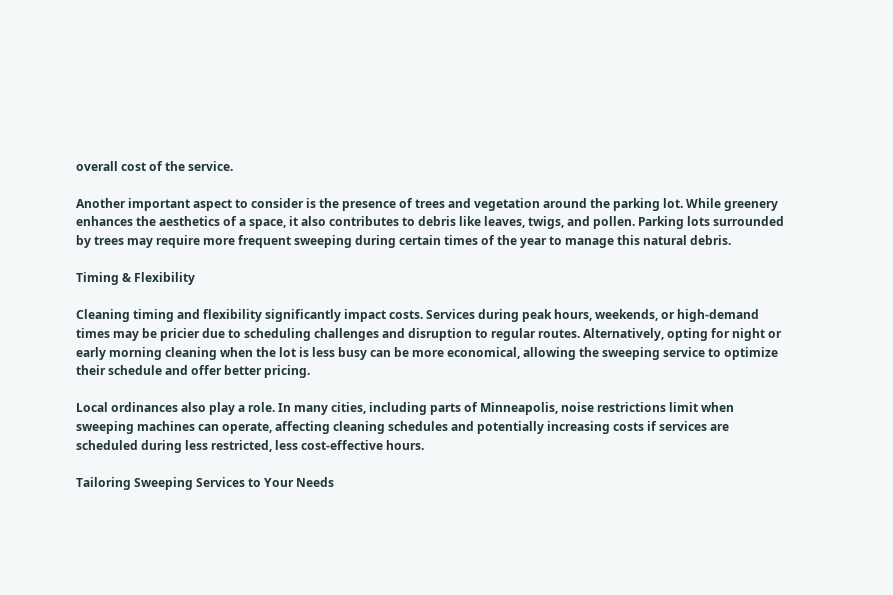overall cost of the service.

Another important aspect to consider is the presence of trees and vegetation around the parking lot. While greenery enhances the aesthetics of a space, it also contributes to debris like leaves, twigs, and pollen. Parking lots surrounded by trees may require more frequent sweeping during certain times of the year to manage this natural debris.

Timing & Flexibility

Cleaning timing and flexibility significantly impact costs. Services during peak hours, weekends, or high-demand times may be pricier due to scheduling challenges and disruption to regular routes. Alternatively, opting for night or early morning cleaning when the lot is less busy can be more economical, allowing the sweeping service to optimize their schedule and offer better pricing.

Local ordinances also play a role. In many cities, including parts of Minneapolis, noise restrictions limit when sweeping machines can operate, affecting cleaning schedules and potentially increasing costs if services are scheduled during less restricted, less cost-effective hours.

Tailoring Sweeping Services to Your Needs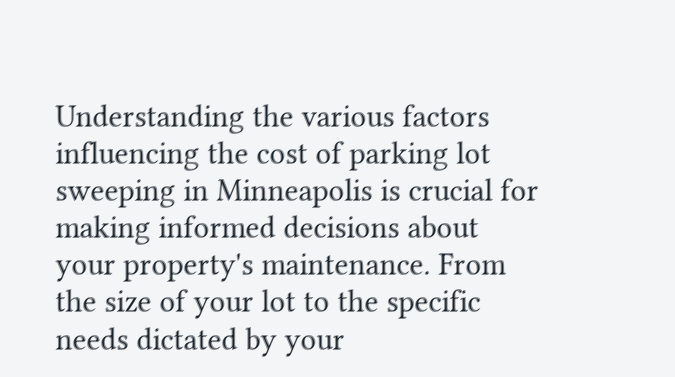Understanding the various factors influencing the cost of parking lot sweeping in Minneapolis is crucial for making informed decisions about your property's maintenance. From the size of your lot to the specific needs dictated by your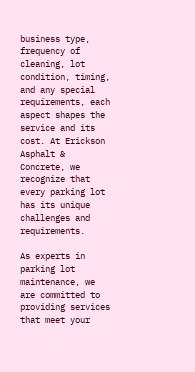business type, frequency of cleaning, lot condition, timing, and any special requirements, each aspect shapes the service and its cost. At Erickson Asphalt & Concrete, we recognize that every parking lot has its unique challenges and requirements.

As experts in parking lot maintenance, we are committed to providing services that meet your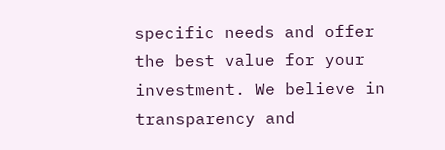specific needs and offer the best value for your investment. We believe in transparency and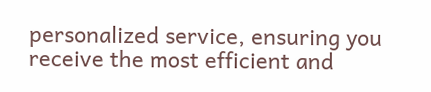personalized service, ensuring you receive the most efficient and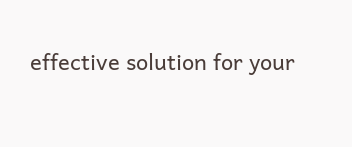effective solution for your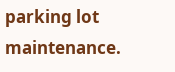parking lot maintenance.